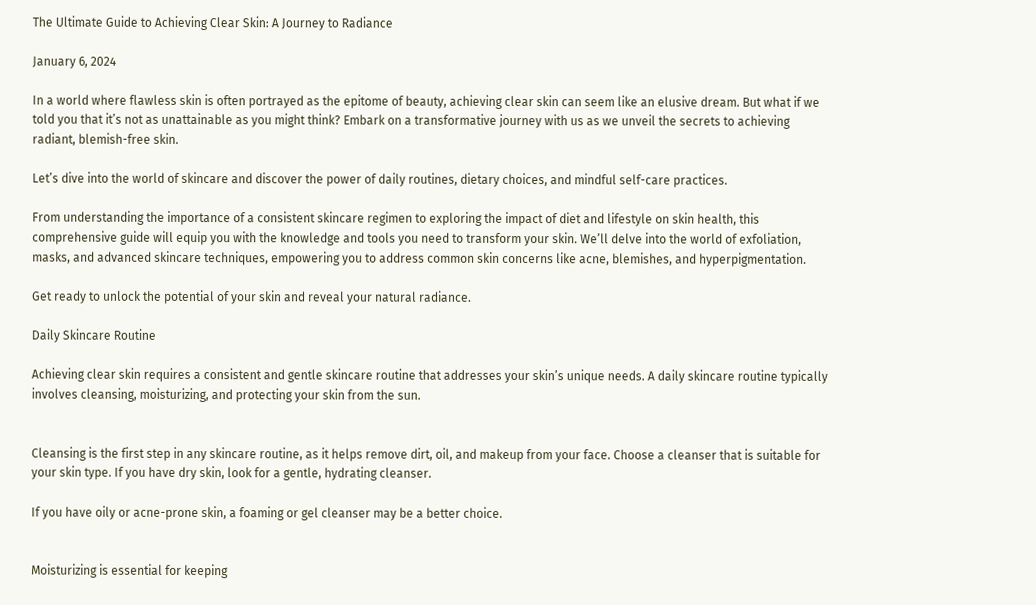The Ultimate Guide to Achieving Clear Skin: A Journey to Radiance

January 6, 2024

In a world where flawless skin is often portrayed as the epitome of beauty, achieving clear skin can seem like an elusive dream. But what if we told you that it’s not as unattainable as you might think? Embark on a transformative journey with us as we unveil the secrets to achieving radiant, blemish-free skin.

Let’s dive into the world of skincare and discover the power of daily routines, dietary choices, and mindful self-care practices.

From understanding the importance of a consistent skincare regimen to exploring the impact of diet and lifestyle on skin health, this comprehensive guide will equip you with the knowledge and tools you need to transform your skin. We’ll delve into the world of exfoliation, masks, and advanced skincare techniques, empowering you to address common skin concerns like acne, blemishes, and hyperpigmentation.

Get ready to unlock the potential of your skin and reveal your natural radiance.

Daily Skincare Routine

Achieving clear skin requires a consistent and gentle skincare routine that addresses your skin’s unique needs. A daily skincare routine typically involves cleansing, moisturizing, and protecting your skin from the sun.


Cleansing is the first step in any skincare routine, as it helps remove dirt, oil, and makeup from your face. Choose a cleanser that is suitable for your skin type. If you have dry skin, look for a gentle, hydrating cleanser.

If you have oily or acne-prone skin, a foaming or gel cleanser may be a better choice.


Moisturizing is essential for keeping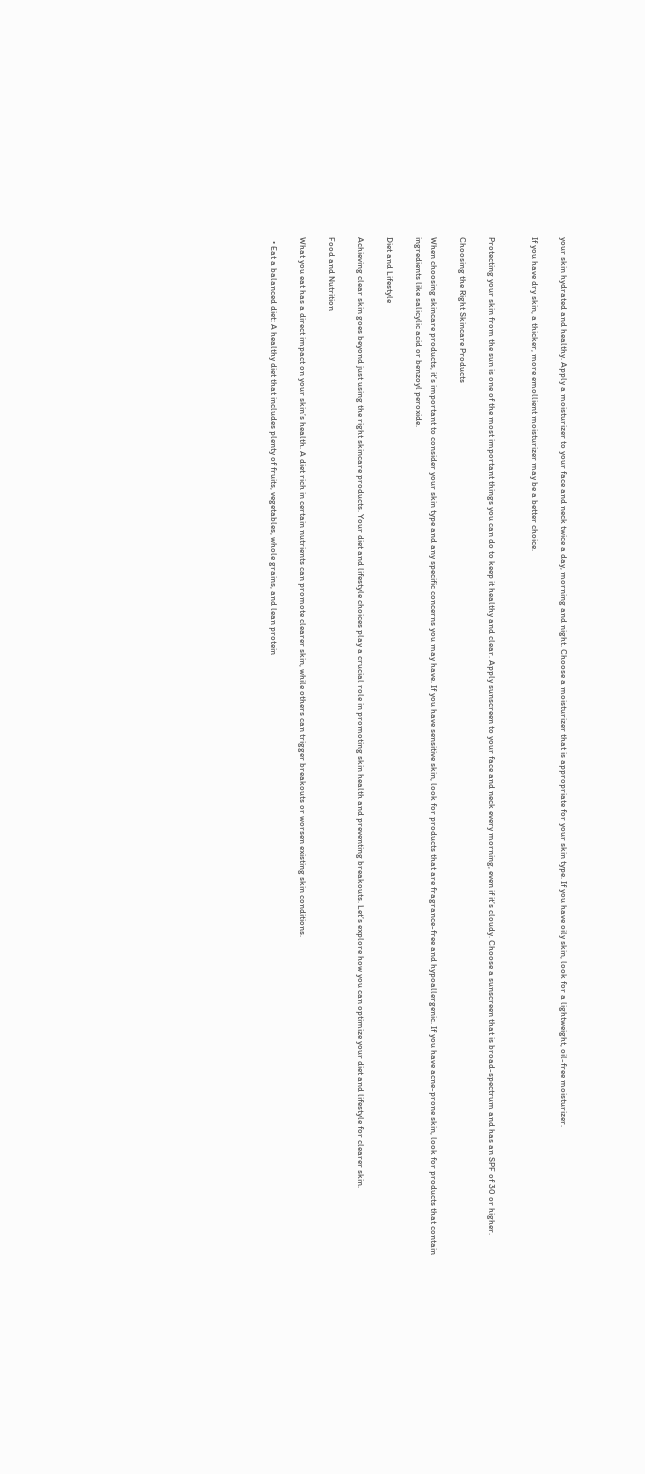your skin hydrated and healthy. Apply a moisturizer to your face and neck twice a day, morning and night. Choose a moisturizer that is appropriate for your skin type. If you have oily skin, look for a lightweight, oil-free moisturizer.

If you have dry skin, a thicker, more emollient moisturizer may be a better choice.


Protecting your skin from the sun is one of the most important things you can do to keep it healthy and clear. Apply sunscreen to your face and neck every morning, even if it’s cloudy. Choose a sunscreen that is broad-spectrum and has an SPF of 30 or higher.

Choosing the Right Skincare Products

When choosing skincare products, it’s important to consider your skin type and any specific concerns you may have. If you have sensitive skin, look for products that are fragrance-free and hypoallergenic. If you have acne-prone skin, look for products that contain ingredients like salicylic acid or benzoyl peroxide.

Diet and Lifestyle

Achieving clear skin goes beyond just using the right skincare products. Your diet and lifestyle choices play a crucial role in promoting skin health and preventing breakouts. Let’s explore how you can optimize your diet and lifestyle for clearer skin.

Food and Nutrition

What you eat has a direct impact on your skin’s health. A diet rich in certain nutrients can promote clearer skin, while others can trigger breakouts or worsen existing skin conditions.

  • Eat a balanced diet: A healthy diet that includes plenty of fruits, vegetables, whole grains, and lean protein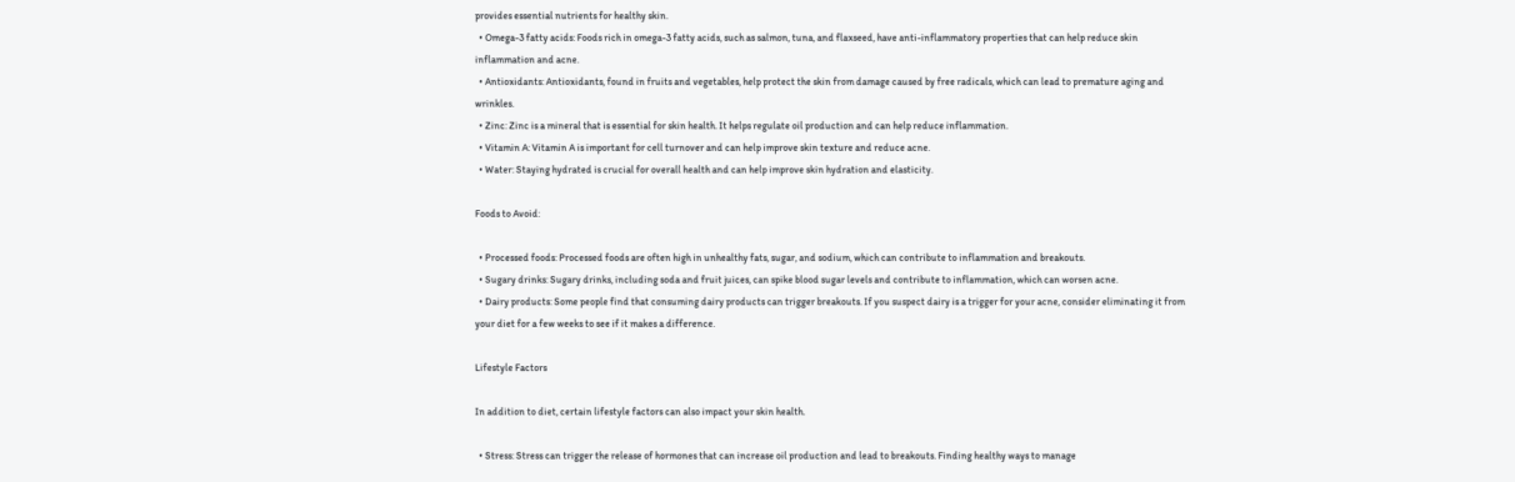provides essential nutrients for healthy skin.
  • Omega-3 fatty acids: Foods rich in omega-3 fatty acids, such as salmon, tuna, and flaxseed, have anti-inflammatory properties that can help reduce skin inflammation and acne.
  • Antioxidants: Antioxidants, found in fruits and vegetables, help protect the skin from damage caused by free radicals, which can lead to premature aging and wrinkles.
  • Zinc: Zinc is a mineral that is essential for skin health. It helps regulate oil production and can help reduce inflammation.
  • Vitamin A: Vitamin A is important for cell turnover and can help improve skin texture and reduce acne.
  • Water: Staying hydrated is crucial for overall health and can help improve skin hydration and elasticity.

Foods to Avoid:

  • Processed foods: Processed foods are often high in unhealthy fats, sugar, and sodium, which can contribute to inflammation and breakouts.
  • Sugary drinks: Sugary drinks, including soda and fruit juices, can spike blood sugar levels and contribute to inflammation, which can worsen acne.
  • Dairy products: Some people find that consuming dairy products can trigger breakouts. If you suspect dairy is a trigger for your acne, consider eliminating it from your diet for a few weeks to see if it makes a difference.

Lifestyle Factors

In addition to diet, certain lifestyle factors can also impact your skin health.

  • Stress: Stress can trigger the release of hormones that can increase oil production and lead to breakouts. Finding healthy ways to manage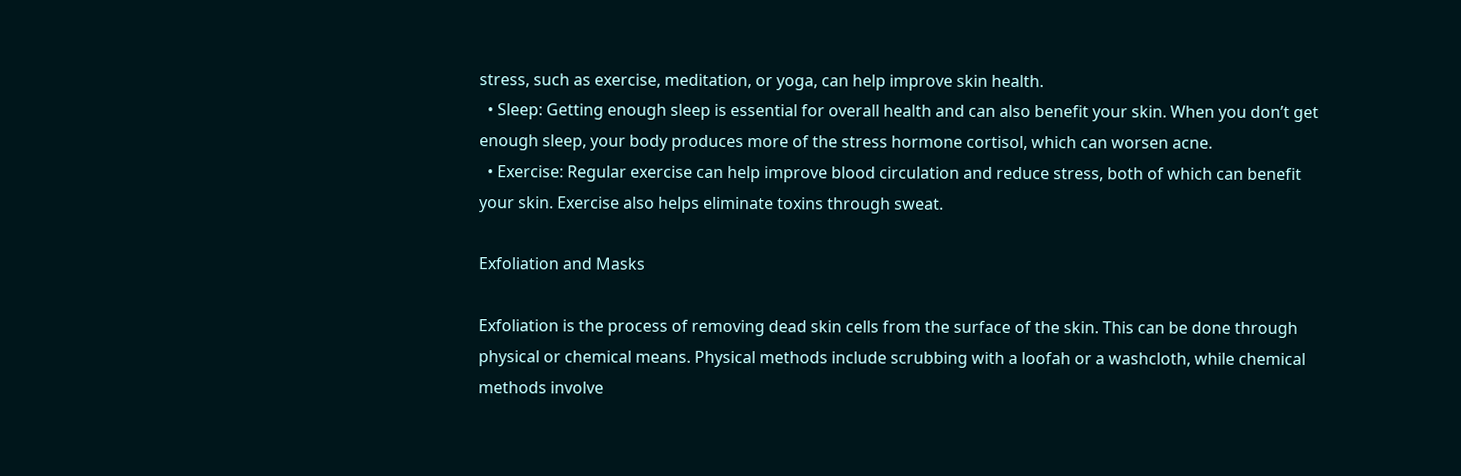stress, such as exercise, meditation, or yoga, can help improve skin health.
  • Sleep: Getting enough sleep is essential for overall health and can also benefit your skin. When you don’t get enough sleep, your body produces more of the stress hormone cortisol, which can worsen acne.
  • Exercise: Regular exercise can help improve blood circulation and reduce stress, both of which can benefit your skin. Exercise also helps eliminate toxins through sweat.

Exfoliation and Masks

Exfoliation is the process of removing dead skin cells from the surface of the skin. This can be done through physical or chemical means. Physical methods include scrubbing with a loofah or a washcloth, while chemical methods involve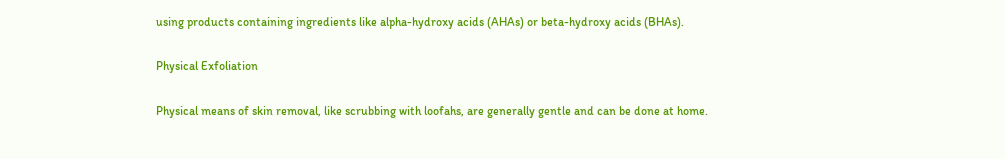using products containing ingredients like alpha-hydroxy acids (AHAs) or beta-hydroxy acids (BHAs).

Physical Exfoliation

Physical means of skin removal, like scrubbing with loofahs, are generally gentle and can be done at home.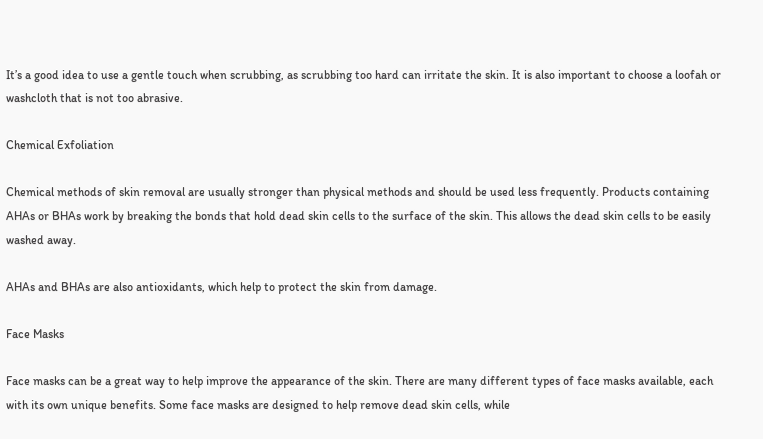It’s a good idea to use a gentle touch when scrubbing, as scrubbing too hard can irritate the skin. It is also important to choose a loofah or washcloth that is not too abrasive.

Chemical Exfoliation

Chemical methods of skin removal are usually stronger than physical methods and should be used less frequently. Products containing AHAs or BHAs work by breaking the bonds that hold dead skin cells to the surface of the skin. This allows the dead skin cells to be easily washed away.

AHAs and BHAs are also antioxidants, which help to protect the skin from damage.

Face Masks

Face masks can be a great way to help improve the appearance of the skin. There are many different types of face masks available, each with its own unique benefits. Some face masks are designed to help remove dead skin cells, while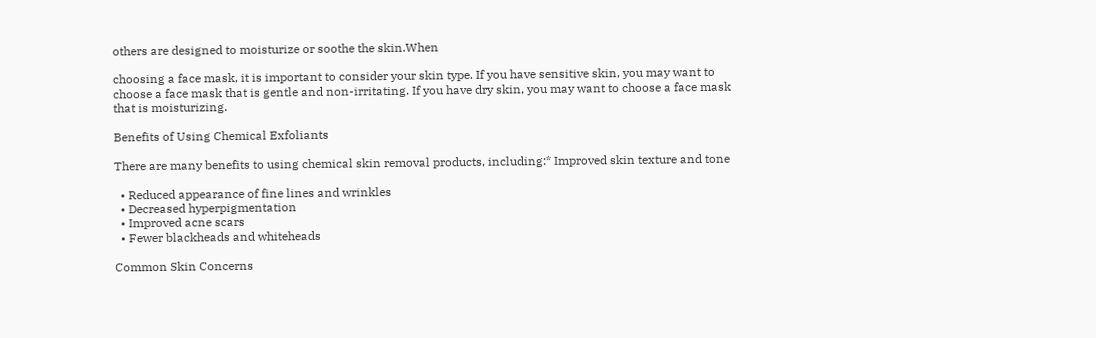others are designed to moisturize or soothe the skin.When

choosing a face mask, it is important to consider your skin type. If you have sensitive skin, you may want to choose a face mask that is gentle and non-irritating. If you have dry skin, you may want to choose a face mask that is moisturizing.

Benefits of Using Chemical Exfoliants

There are many benefits to using chemical skin removal products, including:* Improved skin texture and tone

  • Reduced appearance of fine lines and wrinkles
  • Decreased hyperpigmentation
  • Improved acne scars
  • Fewer blackheads and whiteheads

Common Skin Concerns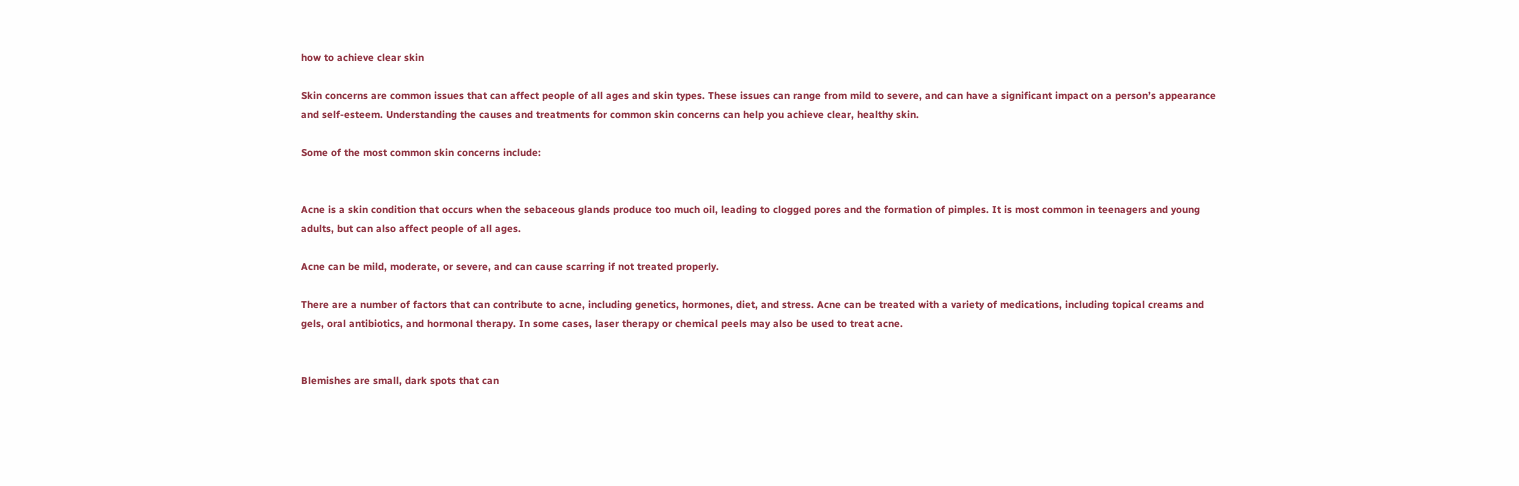how to achieve clear skin

Skin concerns are common issues that can affect people of all ages and skin types. These issues can range from mild to severe, and can have a significant impact on a person’s appearance and self-esteem. Understanding the causes and treatments for common skin concerns can help you achieve clear, healthy skin.

Some of the most common skin concerns include:


Acne is a skin condition that occurs when the sebaceous glands produce too much oil, leading to clogged pores and the formation of pimples. It is most common in teenagers and young adults, but can also affect people of all ages.

Acne can be mild, moderate, or severe, and can cause scarring if not treated properly.

There are a number of factors that can contribute to acne, including genetics, hormones, diet, and stress. Acne can be treated with a variety of medications, including topical creams and gels, oral antibiotics, and hormonal therapy. In some cases, laser therapy or chemical peels may also be used to treat acne.


Blemishes are small, dark spots that can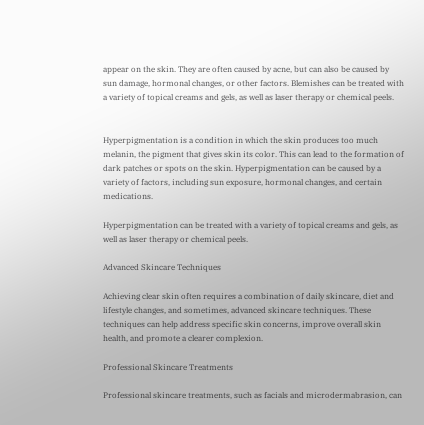appear on the skin. They are often caused by acne, but can also be caused by sun damage, hormonal changes, or other factors. Blemishes can be treated with a variety of topical creams and gels, as well as laser therapy or chemical peels.


Hyperpigmentation is a condition in which the skin produces too much melanin, the pigment that gives skin its color. This can lead to the formation of dark patches or spots on the skin. Hyperpigmentation can be caused by a variety of factors, including sun exposure, hormonal changes, and certain medications.

Hyperpigmentation can be treated with a variety of topical creams and gels, as well as laser therapy or chemical peels.

Advanced Skincare Techniques

Achieving clear skin often requires a combination of daily skincare, diet and lifestyle changes, and sometimes, advanced skincare techniques. These techniques can help address specific skin concerns, improve overall skin health, and promote a clearer complexion.

Professional Skincare Treatments

Professional skincare treatments, such as facials and microdermabrasion, can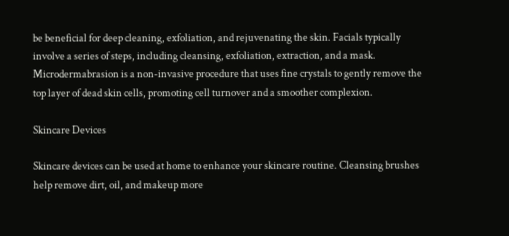be beneficial for deep cleaning, exfoliation, and rejuvenating the skin. Facials typically involve a series of steps, including cleansing, exfoliation, extraction, and a mask. Microdermabrasion is a non-invasive procedure that uses fine crystals to gently remove the top layer of dead skin cells, promoting cell turnover and a smoother complexion.

Skincare Devices

Skincare devices can be used at home to enhance your skincare routine. Cleansing brushes help remove dirt, oil, and makeup more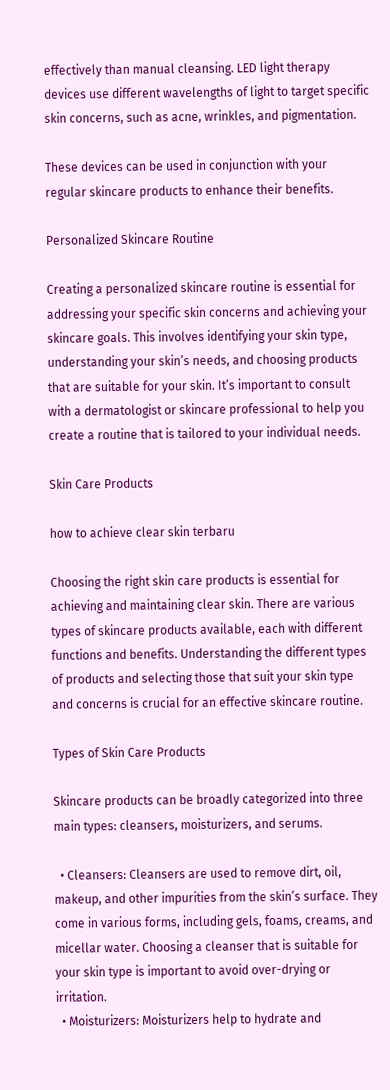effectively than manual cleansing. LED light therapy devices use different wavelengths of light to target specific skin concerns, such as acne, wrinkles, and pigmentation.

These devices can be used in conjunction with your regular skincare products to enhance their benefits.

Personalized Skincare Routine

Creating a personalized skincare routine is essential for addressing your specific skin concerns and achieving your skincare goals. This involves identifying your skin type, understanding your skin’s needs, and choosing products that are suitable for your skin. It’s important to consult with a dermatologist or skincare professional to help you create a routine that is tailored to your individual needs.

Skin Care Products

how to achieve clear skin terbaru

Choosing the right skin care products is essential for achieving and maintaining clear skin. There are various types of skincare products available, each with different functions and benefits. Understanding the different types of products and selecting those that suit your skin type and concerns is crucial for an effective skincare routine.

Types of Skin Care Products

Skincare products can be broadly categorized into three main types: cleansers, moisturizers, and serums.

  • Cleansers: Cleansers are used to remove dirt, oil, makeup, and other impurities from the skin’s surface. They come in various forms, including gels, foams, creams, and micellar water. Choosing a cleanser that is suitable for your skin type is important to avoid over-drying or irritation.
  • Moisturizers: Moisturizers help to hydrate and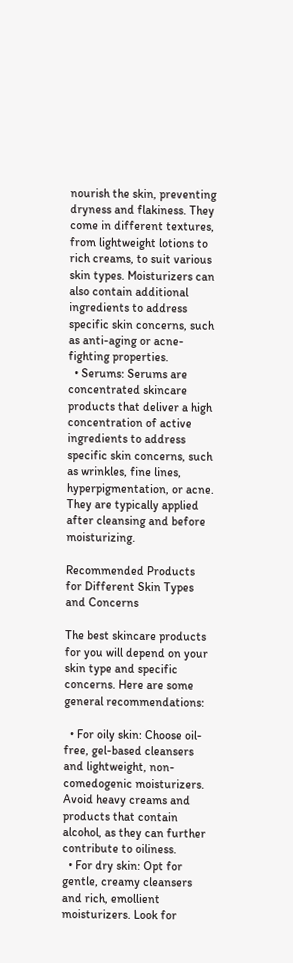nourish the skin, preventing dryness and flakiness. They come in different textures, from lightweight lotions to rich creams, to suit various skin types. Moisturizers can also contain additional ingredients to address specific skin concerns, such as anti-aging or acne-fighting properties.
  • Serums: Serums are concentrated skincare products that deliver a high concentration of active ingredients to address specific skin concerns, such as wrinkles, fine lines, hyperpigmentation, or acne. They are typically applied after cleansing and before moisturizing.

Recommended Products for Different Skin Types and Concerns

The best skincare products for you will depend on your skin type and specific concerns. Here are some general recommendations:

  • For oily skin: Choose oil-free, gel-based cleansers and lightweight, non-comedogenic moisturizers. Avoid heavy creams and products that contain alcohol, as they can further contribute to oiliness.
  • For dry skin: Opt for gentle, creamy cleansers and rich, emollient moisturizers. Look for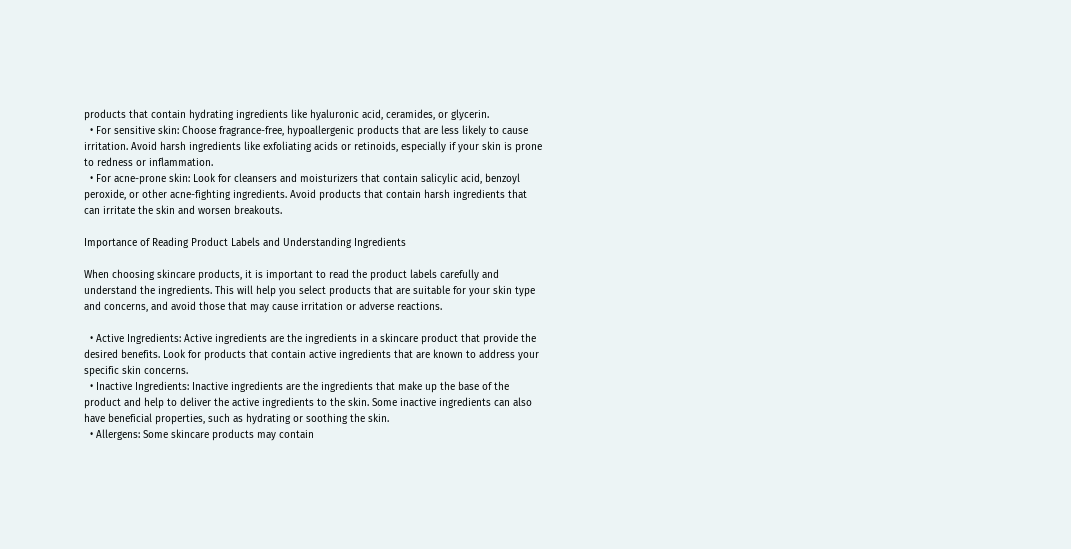products that contain hydrating ingredients like hyaluronic acid, ceramides, or glycerin.
  • For sensitive skin: Choose fragrance-free, hypoallergenic products that are less likely to cause irritation. Avoid harsh ingredients like exfoliating acids or retinoids, especially if your skin is prone to redness or inflammation.
  • For acne-prone skin: Look for cleansers and moisturizers that contain salicylic acid, benzoyl peroxide, or other acne-fighting ingredients. Avoid products that contain harsh ingredients that can irritate the skin and worsen breakouts.

Importance of Reading Product Labels and Understanding Ingredients

When choosing skincare products, it is important to read the product labels carefully and understand the ingredients. This will help you select products that are suitable for your skin type and concerns, and avoid those that may cause irritation or adverse reactions.

  • Active Ingredients: Active ingredients are the ingredients in a skincare product that provide the desired benefits. Look for products that contain active ingredients that are known to address your specific skin concerns.
  • Inactive Ingredients: Inactive ingredients are the ingredients that make up the base of the product and help to deliver the active ingredients to the skin. Some inactive ingredients can also have beneficial properties, such as hydrating or soothing the skin.
  • Allergens: Some skincare products may contain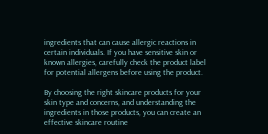ingredients that can cause allergic reactions in certain individuals. If you have sensitive skin or known allergies, carefully check the product label for potential allergens before using the product.

By choosing the right skincare products for your skin type and concerns, and understanding the ingredients in those products, you can create an effective skincare routine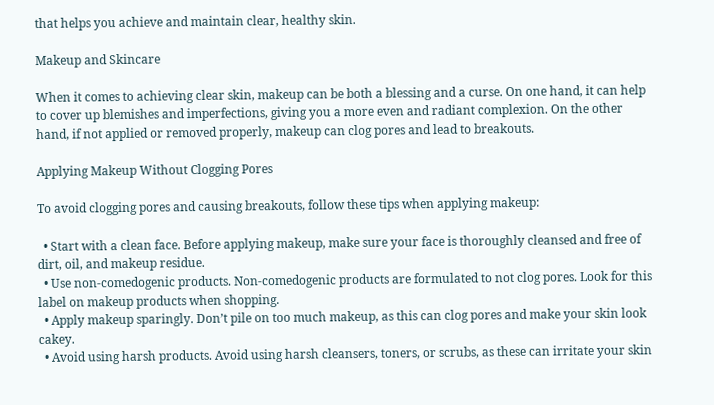that helps you achieve and maintain clear, healthy skin.

Makeup and Skincare

When it comes to achieving clear skin, makeup can be both a blessing and a curse. On one hand, it can help to cover up blemishes and imperfections, giving you a more even and radiant complexion. On the other hand, if not applied or removed properly, makeup can clog pores and lead to breakouts.

Applying Makeup Without Clogging Pores

To avoid clogging pores and causing breakouts, follow these tips when applying makeup:

  • Start with a clean face. Before applying makeup, make sure your face is thoroughly cleansed and free of dirt, oil, and makeup residue.
  • Use non-comedogenic products. Non-comedogenic products are formulated to not clog pores. Look for this label on makeup products when shopping.
  • Apply makeup sparingly. Don’t pile on too much makeup, as this can clog pores and make your skin look cakey.
  • Avoid using harsh products. Avoid using harsh cleansers, toners, or scrubs, as these can irritate your skin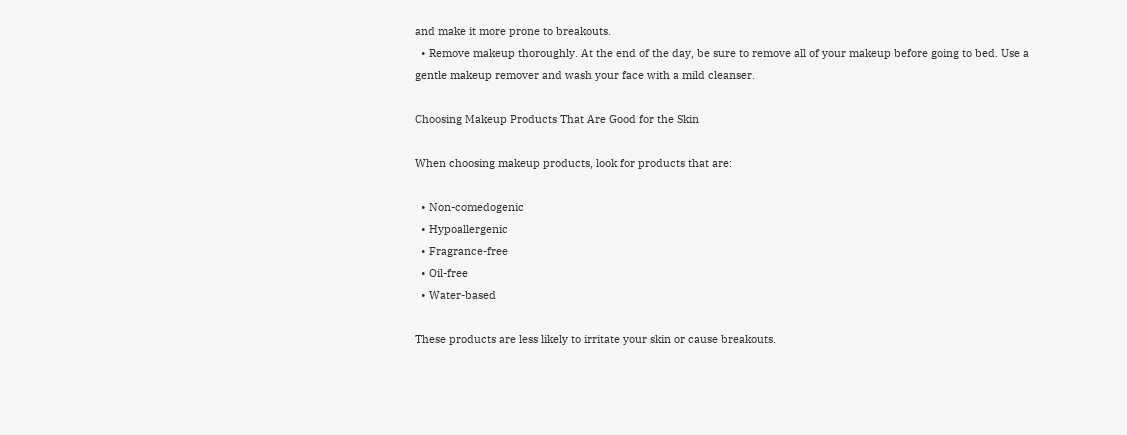and make it more prone to breakouts.
  • Remove makeup thoroughly. At the end of the day, be sure to remove all of your makeup before going to bed. Use a gentle makeup remover and wash your face with a mild cleanser.

Choosing Makeup Products That Are Good for the Skin

When choosing makeup products, look for products that are:

  • Non-comedogenic
  • Hypoallergenic
  • Fragrance-free
  • Oil-free
  • Water-based

These products are less likely to irritate your skin or cause breakouts.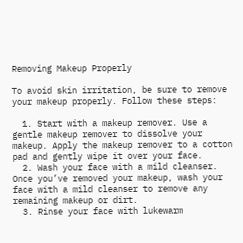Removing Makeup Properly

To avoid skin irritation, be sure to remove your makeup properly. Follow these steps:

  1. Start with a makeup remover. Use a gentle makeup remover to dissolve your makeup. Apply the makeup remover to a cotton pad and gently wipe it over your face.
  2. Wash your face with a mild cleanser. Once you’ve removed your makeup, wash your face with a mild cleanser to remove any remaining makeup or dirt.
  3. Rinse your face with lukewarm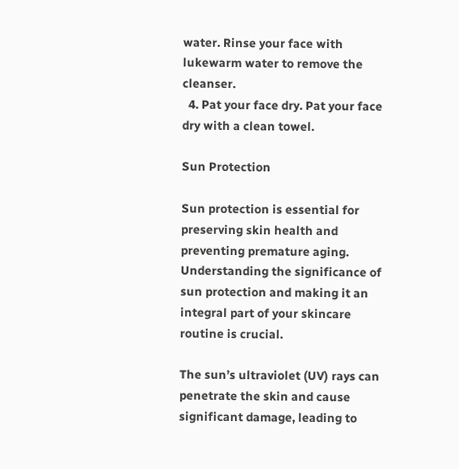water. Rinse your face with lukewarm water to remove the cleanser.
  4. Pat your face dry. Pat your face dry with a clean towel.

Sun Protection

Sun protection is essential for preserving skin health and preventing premature aging. Understanding the significance of sun protection and making it an integral part of your skincare routine is crucial.

The sun’s ultraviolet (UV) rays can penetrate the skin and cause significant damage, leading to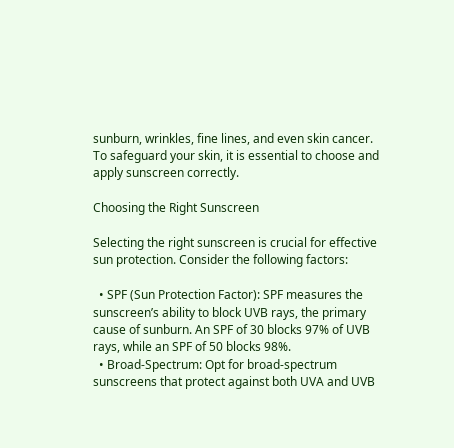sunburn, wrinkles, fine lines, and even skin cancer. To safeguard your skin, it is essential to choose and apply sunscreen correctly.

Choosing the Right Sunscreen

Selecting the right sunscreen is crucial for effective sun protection. Consider the following factors:

  • SPF (Sun Protection Factor): SPF measures the sunscreen’s ability to block UVB rays, the primary cause of sunburn. An SPF of 30 blocks 97% of UVB rays, while an SPF of 50 blocks 98%.
  • Broad-Spectrum: Opt for broad-spectrum sunscreens that protect against both UVA and UVB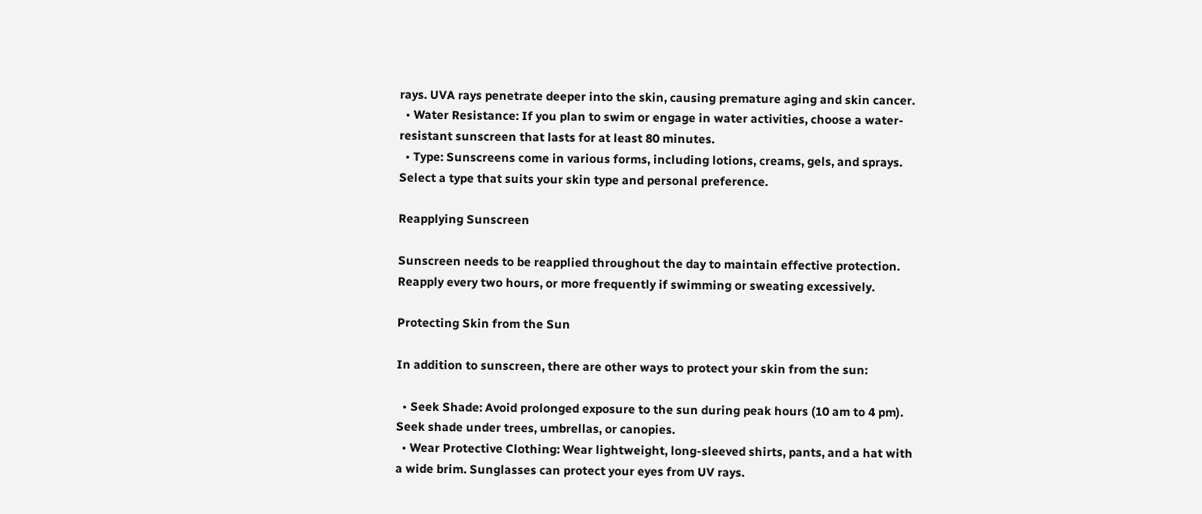rays. UVA rays penetrate deeper into the skin, causing premature aging and skin cancer.
  • Water Resistance: If you plan to swim or engage in water activities, choose a water-resistant sunscreen that lasts for at least 80 minutes.
  • Type: Sunscreens come in various forms, including lotions, creams, gels, and sprays. Select a type that suits your skin type and personal preference.

Reapplying Sunscreen

Sunscreen needs to be reapplied throughout the day to maintain effective protection. Reapply every two hours, or more frequently if swimming or sweating excessively.

Protecting Skin from the Sun

In addition to sunscreen, there are other ways to protect your skin from the sun:

  • Seek Shade: Avoid prolonged exposure to the sun during peak hours (10 am to 4 pm). Seek shade under trees, umbrellas, or canopies.
  • Wear Protective Clothing: Wear lightweight, long-sleeved shirts, pants, and a hat with a wide brim. Sunglasses can protect your eyes from UV rays.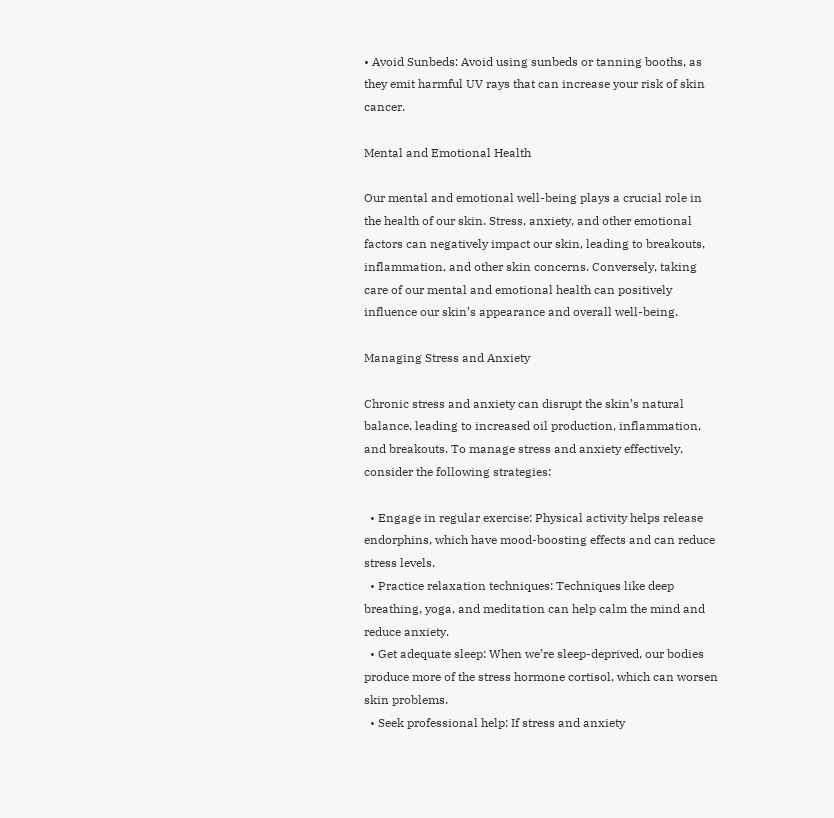• Avoid Sunbeds: Avoid using sunbeds or tanning booths, as they emit harmful UV rays that can increase your risk of skin cancer.

Mental and Emotional Health

Our mental and emotional well-being plays a crucial role in the health of our skin. Stress, anxiety, and other emotional factors can negatively impact our skin, leading to breakouts, inflammation, and other skin concerns. Conversely, taking care of our mental and emotional health can positively influence our skin’s appearance and overall well-being.

Managing Stress and Anxiety

Chronic stress and anxiety can disrupt the skin’s natural balance, leading to increased oil production, inflammation, and breakouts. To manage stress and anxiety effectively, consider the following strategies:

  • Engage in regular exercise: Physical activity helps release endorphins, which have mood-boosting effects and can reduce stress levels.
  • Practice relaxation techniques: Techniques like deep breathing, yoga, and meditation can help calm the mind and reduce anxiety.
  • Get adequate sleep: When we’re sleep-deprived, our bodies produce more of the stress hormone cortisol, which can worsen skin problems.
  • Seek professional help: If stress and anxiety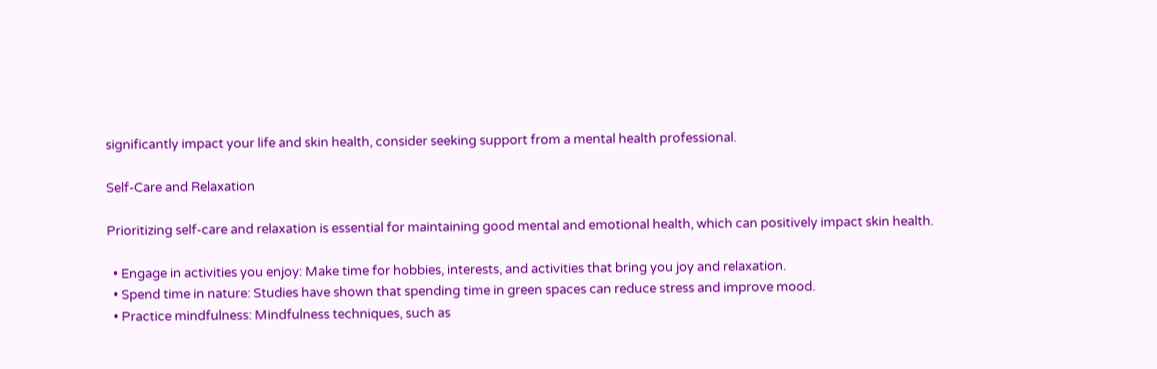significantly impact your life and skin health, consider seeking support from a mental health professional.

Self-Care and Relaxation

Prioritizing self-care and relaxation is essential for maintaining good mental and emotional health, which can positively impact skin health.

  • Engage in activities you enjoy: Make time for hobbies, interests, and activities that bring you joy and relaxation.
  • Spend time in nature: Studies have shown that spending time in green spaces can reduce stress and improve mood.
  • Practice mindfulness: Mindfulness techniques, such as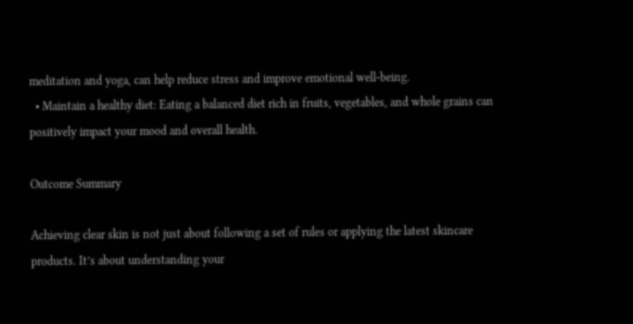meditation and yoga, can help reduce stress and improve emotional well-being.
  • Maintain a healthy diet: Eating a balanced diet rich in fruits, vegetables, and whole grains can positively impact your mood and overall health.

Outcome Summary

Achieving clear skin is not just about following a set of rules or applying the latest skincare products. It’s about understanding your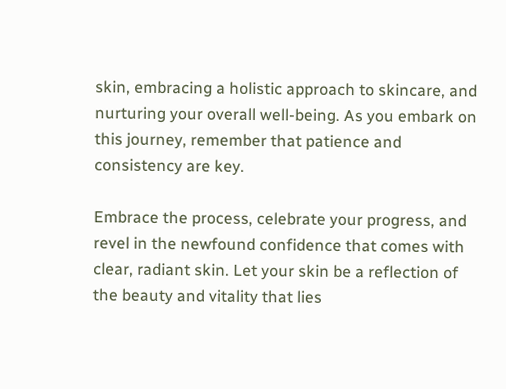skin, embracing a holistic approach to skincare, and nurturing your overall well-being. As you embark on this journey, remember that patience and consistency are key.

Embrace the process, celebrate your progress, and revel in the newfound confidence that comes with clear, radiant skin. Let your skin be a reflection of the beauty and vitality that lies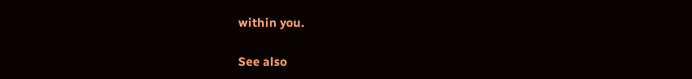within you.

See also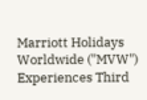Marriott Holidays Worldwide ("MVW") Experiences Third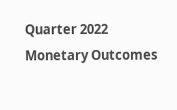Quarter 2022 Monetary Outcomes